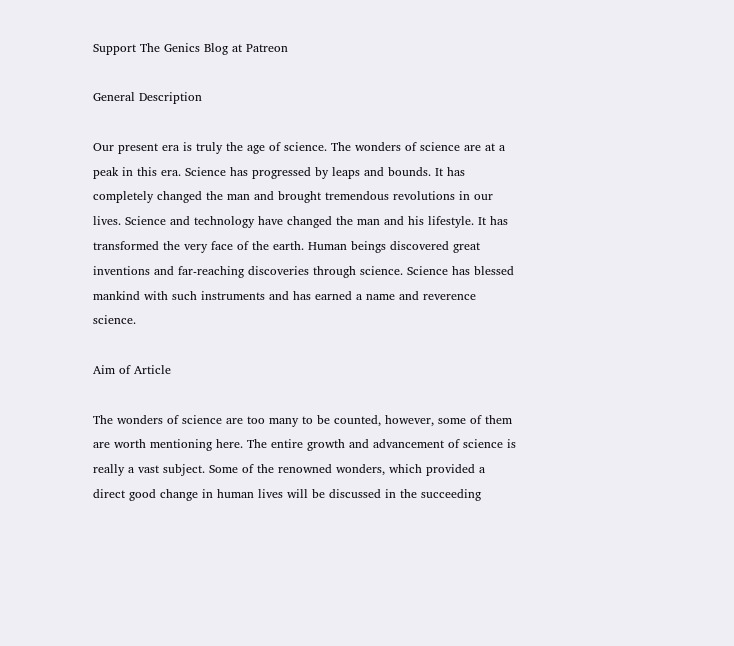Support The Genics Blog at Patreon

General Description

Our present era is truly the age of science. The wonders of science are at a peak in this era. Science has progressed by leaps and bounds. It has completely changed the man and brought tremendous revolutions in our lives. Science and technology have changed the man and his lifestyle. It has transformed the very face of the earth. Human beings discovered great inventions and far-reaching discoveries through science. Science has blessed mankind with such instruments and has earned a name and reverence science.

Aim of Article

The wonders of science are too many to be counted, however, some of them are worth mentioning here. The entire growth and advancement of science is really a vast subject. Some of the renowned wonders, which provided a direct good change in human lives will be discussed in the succeeding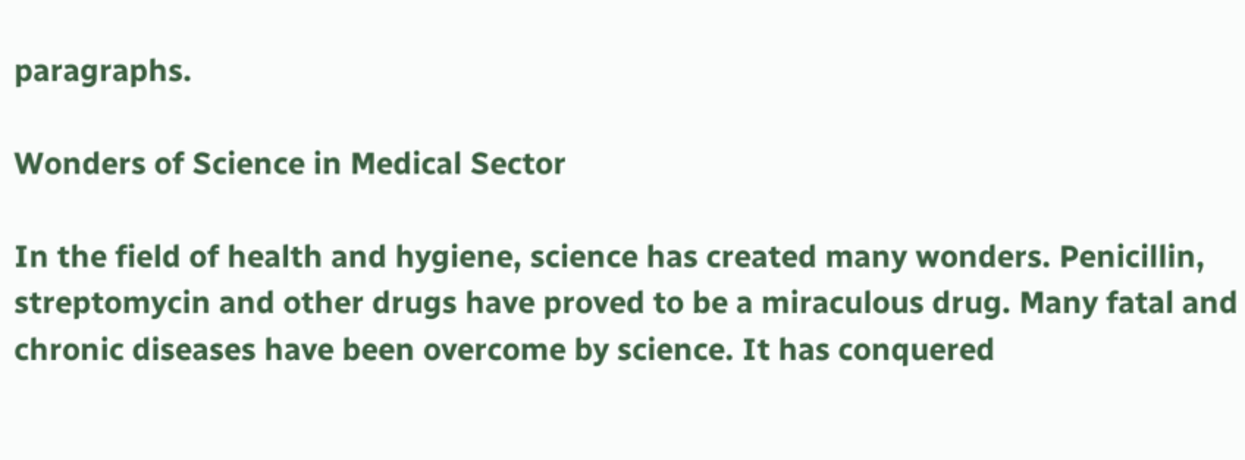paragraphs.

Wonders of Science in Medical Sector

In the field of health and hygiene, science has created many wonders. Penicillin, streptomycin and other drugs have proved to be a miraculous drug. Many fatal and chronic diseases have been overcome by science. It has conquered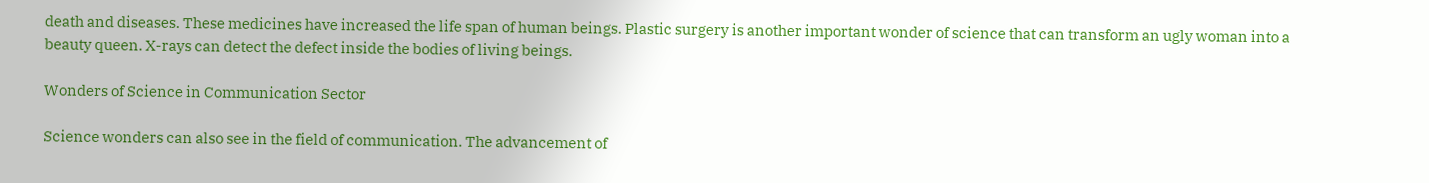death and diseases. These medicines have increased the life span of human beings. Plastic surgery is another important wonder of science that can transform an ugly woman into a beauty queen. X-rays can detect the defect inside the bodies of living beings.

Wonders of Science in Communication Sector

Science wonders can also see in the field of communication. The advancement of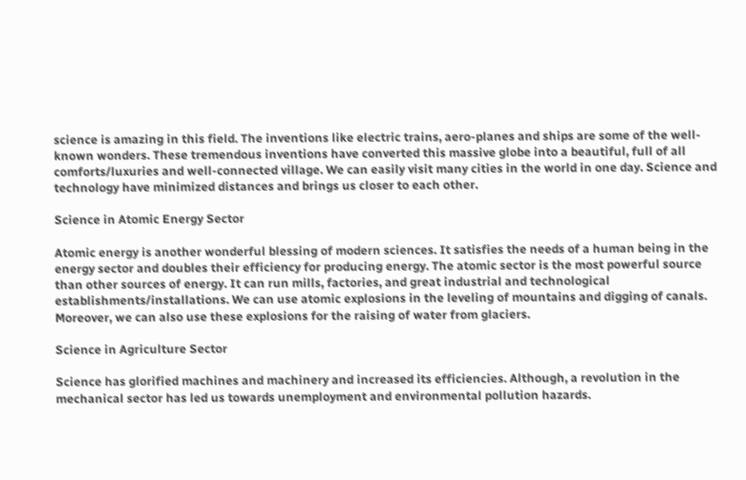science is amazing in this field. The inventions like electric trains, aero-planes and ships are some of the well-known wonders. These tremendous inventions have converted this massive globe into a beautiful, full of all comforts/luxuries and well-connected village. We can easily visit many cities in the world in one day. Science and technology have minimized distances and brings us closer to each other.

Science in Atomic Energy Sector

Atomic energy is another wonderful blessing of modern sciences. It satisfies the needs of a human being in the energy sector and doubles their efficiency for producing energy. The atomic sector is the most powerful source than other sources of energy. It can run mills, factories, and great industrial and technological establishments/installations. We can use atomic explosions in the leveling of mountains and digging of canals. Moreover, we can also use these explosions for the raising of water from glaciers.

Science in Agriculture Sector

Science has glorified machines and machinery and increased its efficiencies. Although, a revolution in the mechanical sector has led us towards unemployment and environmental pollution hazards.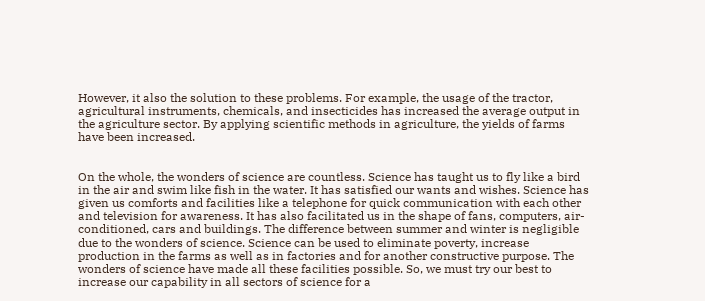However, it also the solution to these problems. For example, the usage of the tractor, agricultural instruments, chemicals, and insecticides has increased the average output in the agriculture sector. By applying scientific methods in agriculture, the yields of farms have been increased.


On the whole, the wonders of science are countless. Science has taught us to fly like a bird in the air and swim like fish in the water. It has satisfied our wants and wishes. Science has given us comforts and facilities like a telephone for quick communication with each other and television for awareness. It has also facilitated us in the shape of fans, computers, air-conditioned, cars and buildings. The difference between summer and winter is negligible due to the wonders of science. Science can be used to eliminate poverty, increase production in the farms as well as in factories and for another constructive purpose. The wonders of science have made all these facilities possible. So, we must try our best to increase our capability in all sectors of science for a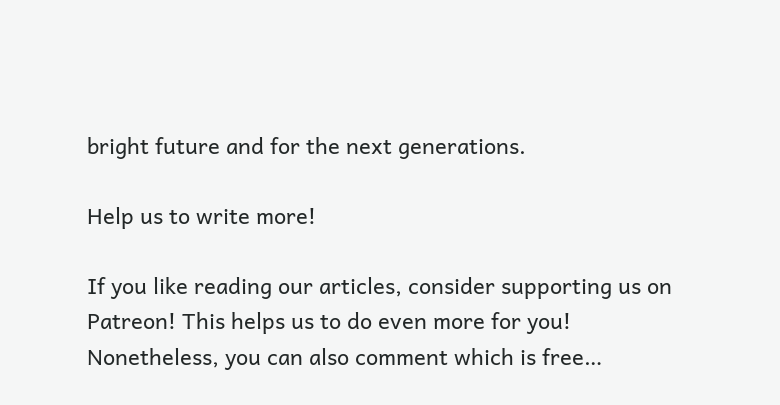bright future and for the next generations.

Help us to write more!

If you like reading our articles, consider supporting us on Patreon! This helps us to do even more for you!
Nonetheless, you can also comment which is free…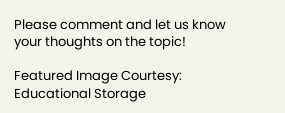Please comment and let us know your thoughts on the topic!

Featured Image Courtesy: Educational Storage